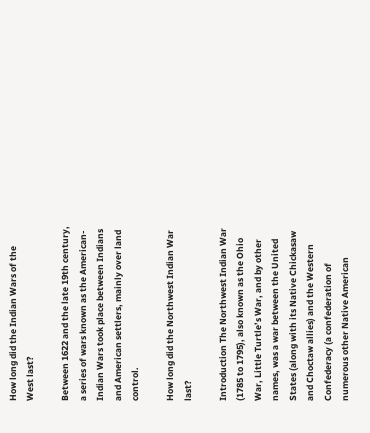How long did the Indian Wars of the West last?

Between 1622 and the late 19th century, a series of wars known as the American-Indian Wars took place between Indians and American settlers, mainly over land control.

How long did the Northwest Indian War last?

Introduction The Northwest Indian War (1785 to 1795), also known as the Ohio War, Little Turtle’s War, and by other names, was a war between the United States (along with its Native Chickasaw and Choctaw allies) and the Western Confederacy (a confederation of numerous other Native American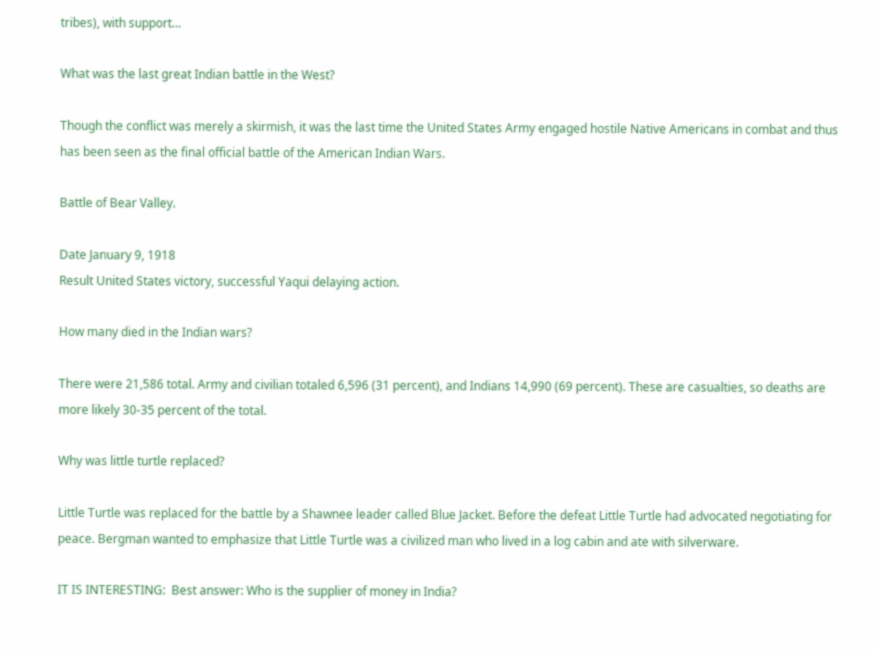tribes), with support…

What was the last great Indian battle in the West?

Though the conflict was merely a skirmish, it was the last time the United States Army engaged hostile Native Americans in combat and thus has been seen as the final official battle of the American Indian Wars.

Battle of Bear Valley.

Date January 9, 1918
Result United States victory, successful Yaqui delaying action.

How many died in the Indian wars?

There were 21,586 total. Army and civilian totaled 6,596 (31 percent), and Indians 14,990 (69 percent). These are casualties, so deaths are more likely 30-35 percent of the total.

Why was little turtle replaced?

Little Turtle was replaced for the battle by a Shawnee leader called Blue Jacket. Before the defeat Little Turtle had advocated negotiating for peace. Bergman wanted to emphasize that Little Turtle was a civilized man who lived in a log cabin and ate with silverware.

IT IS INTERESTING:  Best answer: Who is the supplier of money in India?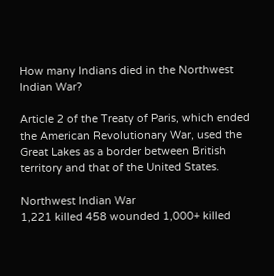How many Indians died in the Northwest Indian War?

Article 2 of the Treaty of Paris, which ended the American Revolutionary War, used the Great Lakes as a border between British territory and that of the United States.

Northwest Indian War
1,221 killed 458 wounded 1,000+ killed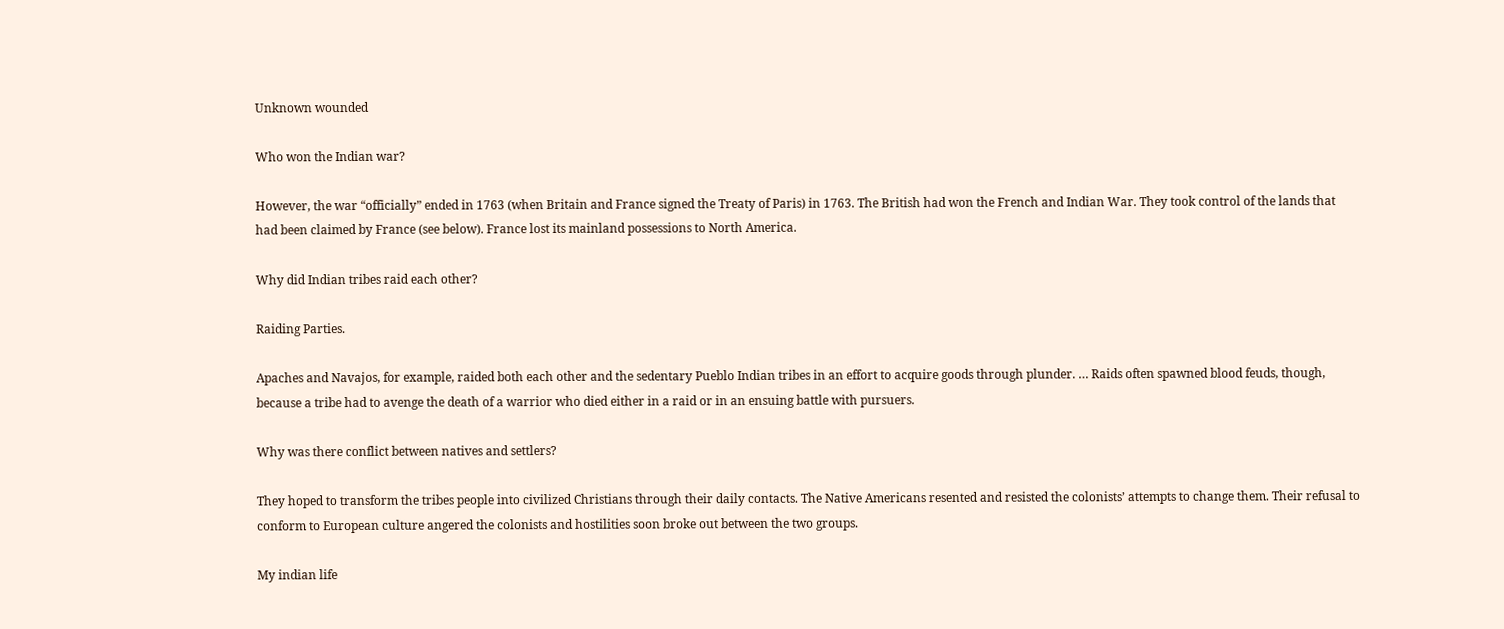Unknown wounded

Who won the Indian war?

However, the war “officially” ended in 1763 (when Britain and France signed the Treaty of Paris) in 1763. The British had won the French and Indian War. They took control of the lands that had been claimed by France (see below). France lost its mainland possessions to North America.

Why did Indian tribes raid each other?

Raiding Parties.

Apaches and Navajos, for example, raided both each other and the sedentary Pueblo Indian tribes in an effort to acquire goods through plunder. … Raids often spawned blood feuds, though, because a tribe had to avenge the death of a warrior who died either in a raid or in an ensuing battle with pursuers.

Why was there conflict between natives and settlers?

They hoped to transform the tribes people into civilized Christians through their daily contacts. The Native Americans resented and resisted the colonists’ attempts to change them. Their refusal to conform to European culture angered the colonists and hostilities soon broke out between the two groups.

My indian life